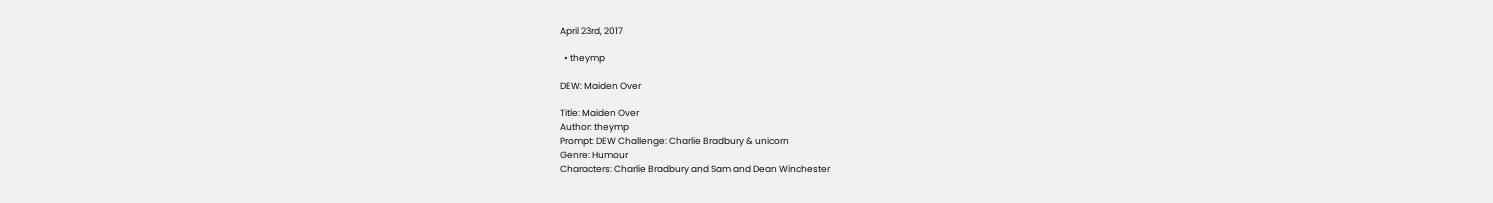April 23rd, 2017

  • theymp

DEW: Maiden Over

Title: Maiden Over
Author: theymp
Prompt: DEW Challenge: Charlie Bradbury & unicorn
Genre: Humour
Characters: Charlie Bradbury and Sam and Dean Winchester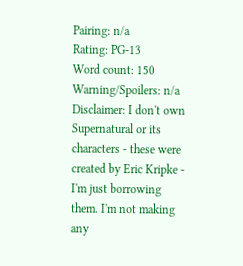Pairing: n/a
Rating: PG-13
Word count: 150
Warning/Spoilers: n/a
Disclaimer: I don't own Supernatural or its characters - these were created by Eric Kripke - I'm just borrowing them. I'm not making any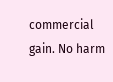commercial gain. No harm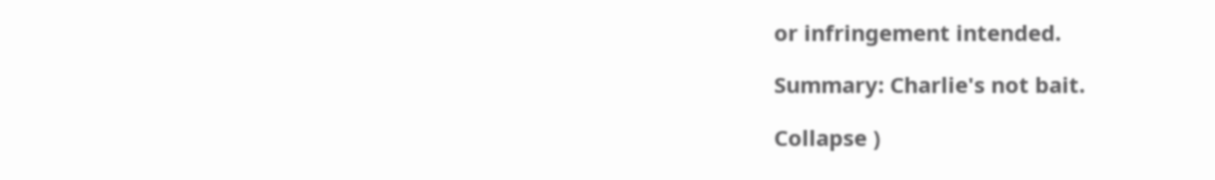or infringement intended.

Summary: Charlie's not bait.

Collapse )